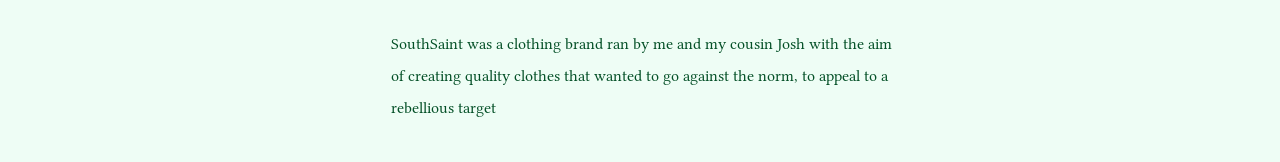SouthSaint was a clothing brand ran by me and my cousin Josh with the aim of creating quality clothes that wanted to go against the norm, to appeal to a rebellious target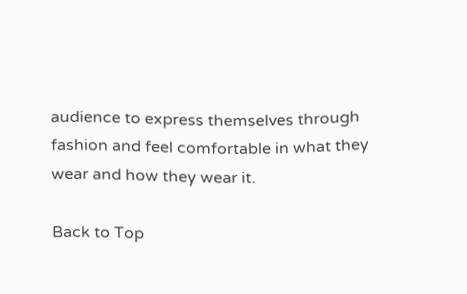audience to express themselves through fashion and feel comfortable in what they wear and how they wear it.

Back to Top